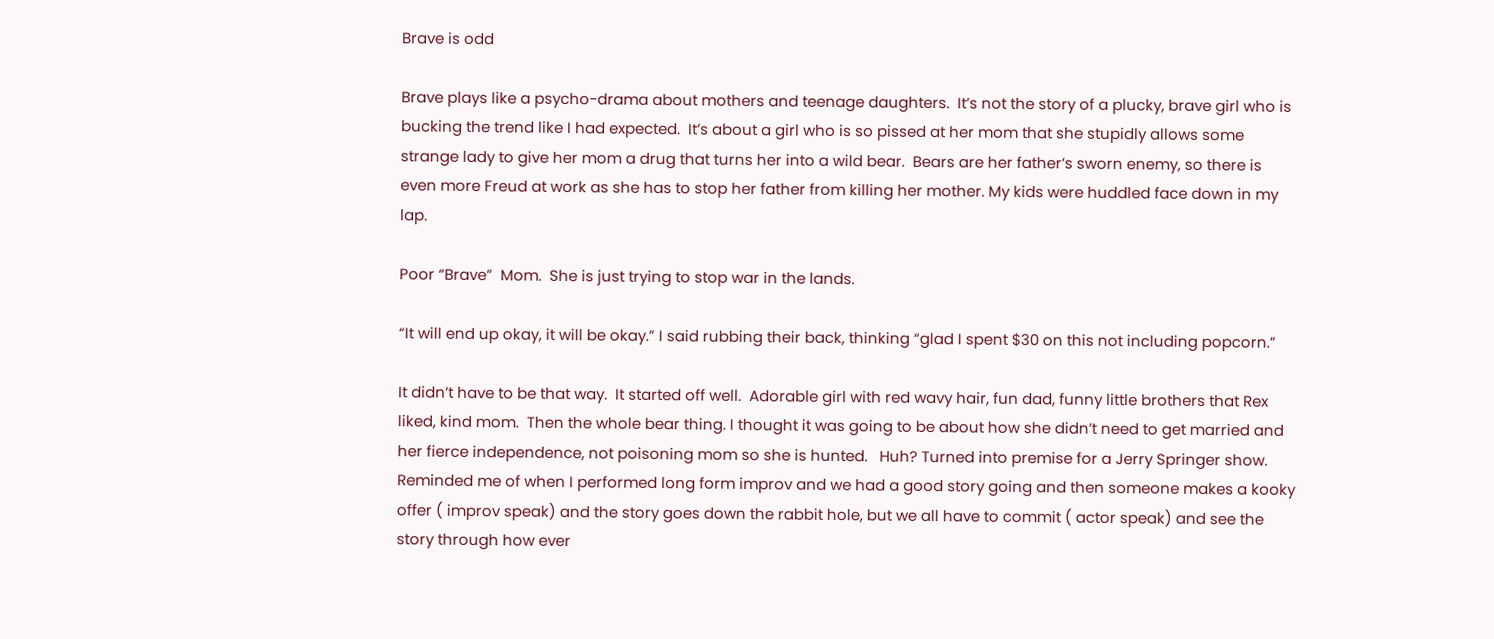Brave is odd

Brave plays like a psycho-drama about mothers and teenage daughters.  It’s not the story of a plucky, brave girl who is bucking the trend like I had expected.  It’s about a girl who is so pissed at her mom that she stupidly allows some strange lady to give her mom a drug that turns her into a wild bear.  Bears are her father’s sworn enemy, so there is even more Freud at work as she has to stop her father from killing her mother. My kids were huddled face down in my lap.

Poor “Brave”  Mom.  She is just trying to stop war in the lands.

“It will end up okay, it will be okay.” I said rubbing their back, thinking “glad I spent $30 on this not including popcorn.”

It didn’t have to be that way.  It started off well.  Adorable girl with red wavy hair, fun dad, funny little brothers that Rex liked, kind mom.  Then the whole bear thing. I thought it was going to be about how she didn’t need to get married and her fierce independence, not poisoning mom so she is hunted.   Huh? Turned into premise for a Jerry Springer show.  Reminded me of when I performed long form improv and we had a good story going and then someone makes a kooky offer ( improv speak) and the story goes down the rabbit hole, but we all have to commit ( actor speak) and see the story through how ever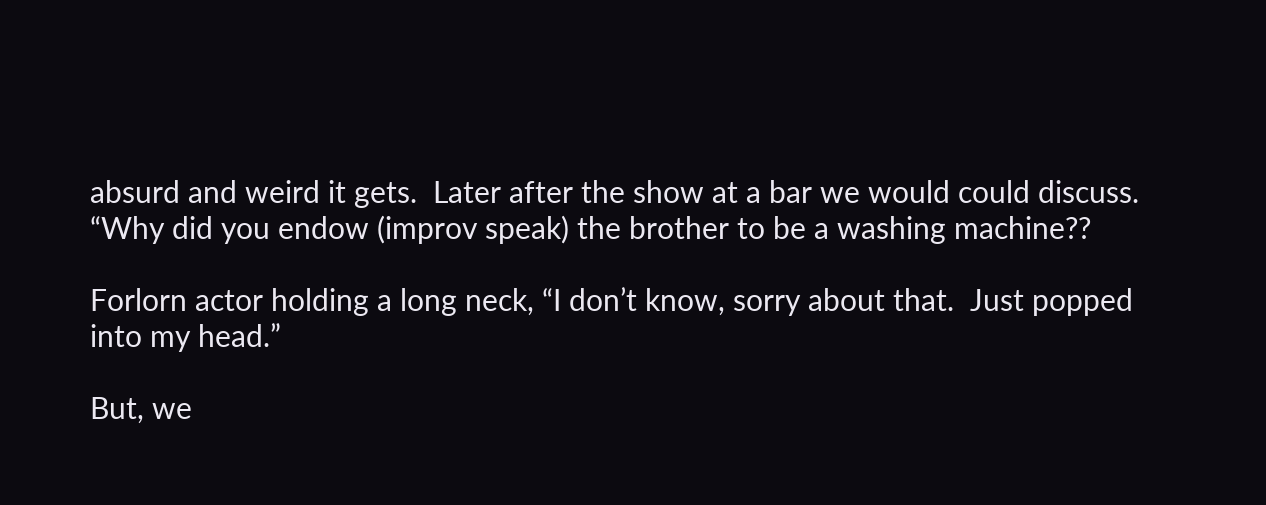absurd and weird it gets.  Later after the show at a bar we would could discuss.  “Why did you endow (improv speak) the brother to be a washing machine??

Forlorn actor holding a long neck, “I don’t know, sorry about that.  Just popped into my head.”

But, we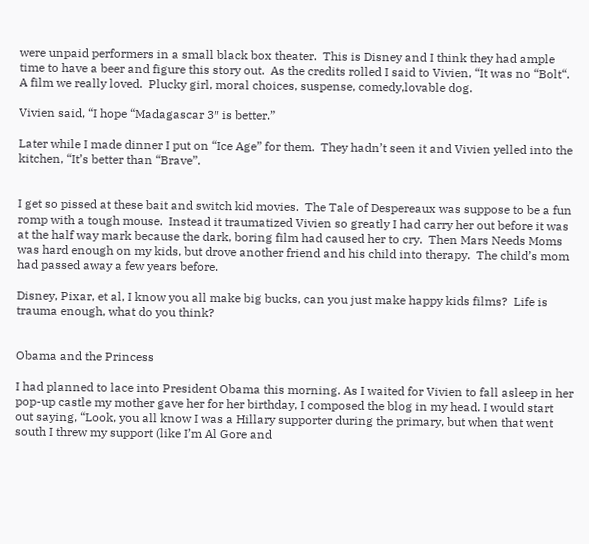were unpaid performers in a small black box theater.  This is Disney and I think they had ample time to have a beer and figure this story out.  As the credits rolled I said to Vivien, “It was no “Bolt“. A film we really loved.  Plucky girl, moral choices, suspense, comedy,lovable dog.

Vivien said, “I hope “Madagascar 3″ is better.”

Later while I made dinner I put on “Ice Age” for them.  They hadn’t seen it and Vivien yelled into the kitchen, “It’s better than “Brave”.


I get so pissed at these bait and switch kid movies.  The Tale of Despereaux was suppose to be a fun romp with a tough mouse.  Instead it traumatized Vivien so greatly I had carry her out before it was at the half way mark because the dark, boring film had caused her to cry.  Then Mars Needs Moms was hard enough on my kids, but drove another friend and his child into therapy.  The child’s mom had passed away a few years before.

Disney, Pixar, et al, I know you all make big bucks, can you just make happy kids films?  Life is trauma enough, what do you think?


Obama and the Princess

I had planned to lace into President Obama this morning. As I waited for Vivien to fall asleep in her pop-up castle my mother gave her for her birthday, I composed the blog in my head. I would start out saying, “Look, you all know I was a Hillary supporter during the primary, but when that went south I threw my support (like I’m Al Gore and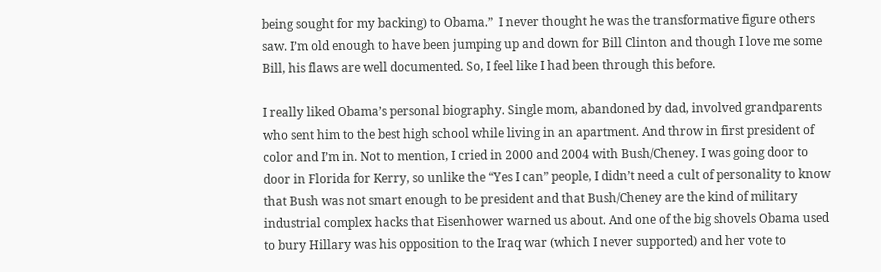being sought for my backing) to Obama.”  I never thought he was the transformative figure others saw. I’m old enough to have been jumping up and down for Bill Clinton and though I love me some Bill, his flaws are well documented. So, I feel like I had been through this before.

I really liked Obama’s personal biography. Single mom, abandoned by dad, involved grandparents who sent him to the best high school while living in an apartment. And throw in first president of color and I’m in. Not to mention, I cried in 2000 and 2004 with Bush/Cheney. I was going door to door in Florida for Kerry, so unlike the “Yes I can” people, I didn’t need a cult of personality to know that Bush was not smart enough to be president and that Bush/Cheney are the kind of military industrial complex hacks that Eisenhower warned us about. And one of the big shovels Obama used to bury Hillary was his opposition to the Iraq war (which I never supported) and her vote to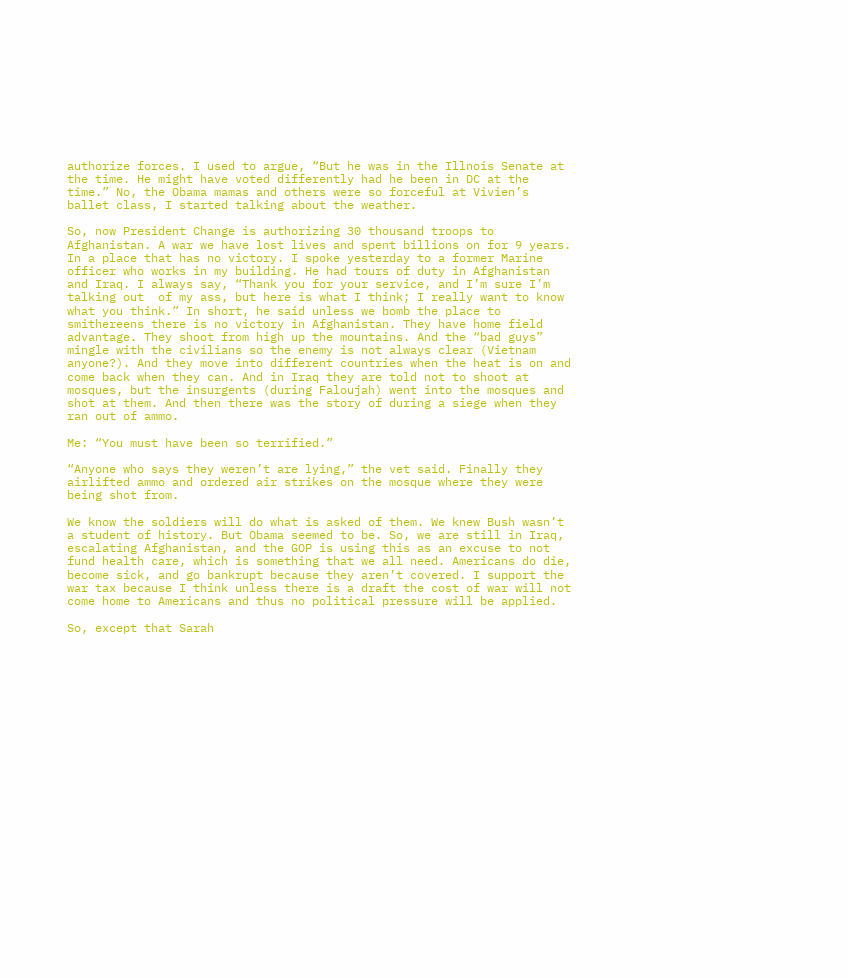authorize forces. I used to argue, “But he was in the Illnois Senate at the time. He might have voted differently had he been in DC at the time.” No, the Obama mamas and others were so forceful at Vivien’s ballet class, I started talking about the weather.

So, now President Change is authorizing 30 thousand troops to Afghanistan. A war we have lost lives and spent billions on for 9 years. In a place that has no victory. I spoke yesterday to a former Marine officer who works in my building. He had tours of duty in Afghanistan and Iraq. I always say, “Thank you for your service, and I’m sure I’m talking out  of my ass, but here is what I think; I really want to know what you think.” In short, he said unless we bomb the place to smithereens there is no victory in Afghanistan. They have home field advantage. They shoot from high up the mountains. And the “bad guys” mingle with the civilians so the enemy is not always clear (Vietnam anyone?). And they move into different countries when the heat is on and come back when they can. And in Iraq they are told not to shoot at mosques, but the insurgents (during Faloujah) went into the mosques and shot at them. And then there was the story of during a siege when they ran out of ammo.

Me: “You must have been so terrified.”

“Anyone who says they weren’t are lying,” the vet said. Finally they airlifted ammo and ordered air strikes on the mosque where they were being shot from.

We know the soldiers will do what is asked of them. We knew Bush wasn’t a student of history. But Obama seemed to be. So, we are still in Iraq, escalating Afghanistan, and the GOP is using this as an excuse to not fund health care, which is something that we all need. Americans do die, become sick, and go bankrupt because they aren’t covered. I support the war tax because I think unless there is a draft the cost of war will not come home to Americans and thus no political pressure will be applied.

So, except that Sarah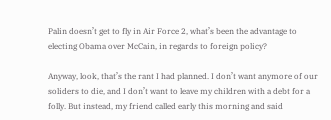Palin doesn’t get to fly in Air Force 2, what’s been the advantage to electing Obama over McCain, in regards to foreign policy?

Anyway, look, that’s the rant I had planned. I don’t want anymore of our soliders to die, and I don’t want to leave my children with a debt for a folly. But instead, my friend called early this morning and said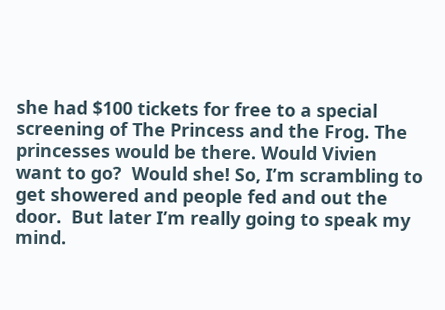she had $100 tickets for free to a special screening of The Princess and the Frog. The princesses would be there. Would Vivien want to go?  Would she! So, I’m scrambling to get showered and people fed and out the door.  But later I’m really going to speak my mind.